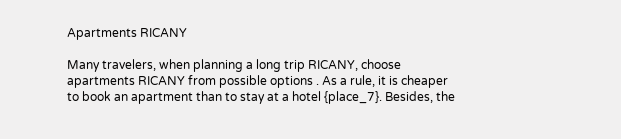Apartments RICANY

Many travelers, when planning a long trip RICANY, choose apartments RICANY from possible options . As a rule, it is cheaper to book an apartment than to stay at a hotel {place_7}. Besides, the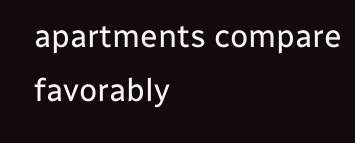apartments compare favorably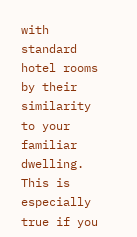with standard hotel rooms by their similarity to your familiar dwelling. This is especially true if you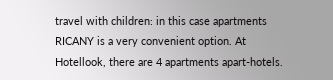travel with children: in this case apartments RICANY is a very convenient option. At Hotellook, there are 4 apartments apart-hotels.